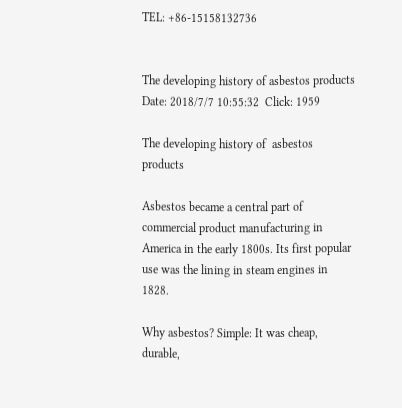TEL: +86-15158132736


The developing history of asbestos products
Date: 2018/7/7 10:55:32  Click: 1959

The developing history of  asbestos products

Asbestos became a central part of commercial product manufacturing in America in the early 1800s. Its first popular use was the lining in steam engines in 1828.

Why asbestos? Simple: It was cheap, durable,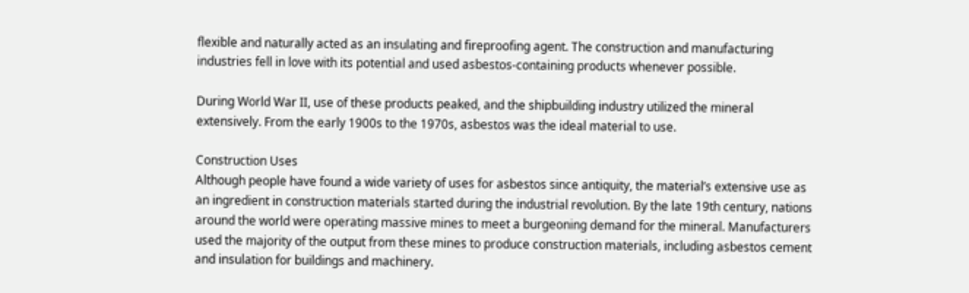flexible and naturally acted as an insulating and fireproofing agent. The construction and manufacturing industries fell in love with its potential and used asbestos-containing products whenever possible.

During World War II, use of these products peaked, and the shipbuilding industry utilized the mineral extensively. From the early 1900s to the 1970s, asbestos was the ideal material to use.

Construction Uses
Although people have found a wide variety of uses for asbestos since antiquity, the material’s extensive use as an ingredient in construction materials started during the industrial revolution. By the late 19th century, nations around the world were operating massive mines to meet a burgeoning demand for the mineral. Manufacturers used the majority of the output from these mines to produce construction materials, including asbestos cement and insulation for buildings and machinery.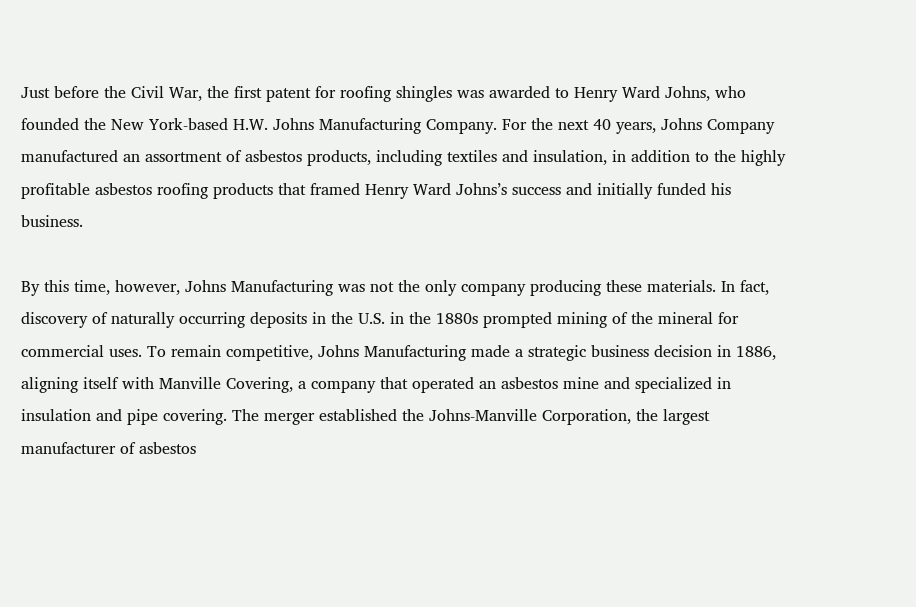Just before the Civil War, the first patent for roofing shingles was awarded to Henry Ward Johns, who founded the New York-based H.W. Johns Manufacturing Company. For the next 40 years, Johns Company manufactured an assortment of asbestos products, including textiles and insulation, in addition to the highly profitable asbestos roofing products that framed Henry Ward Johns’s success and initially funded his business.

By this time, however, Johns Manufacturing was not the only company producing these materials. In fact, discovery of naturally occurring deposits in the U.S. in the 1880s prompted mining of the mineral for commercial uses. To remain competitive, Johns Manufacturing made a strategic business decision in 1886, aligning itself with Manville Covering, a company that operated an asbestos mine and specialized in insulation and pipe covering. The merger established the Johns-Manville Corporation, the largest manufacturer of asbestos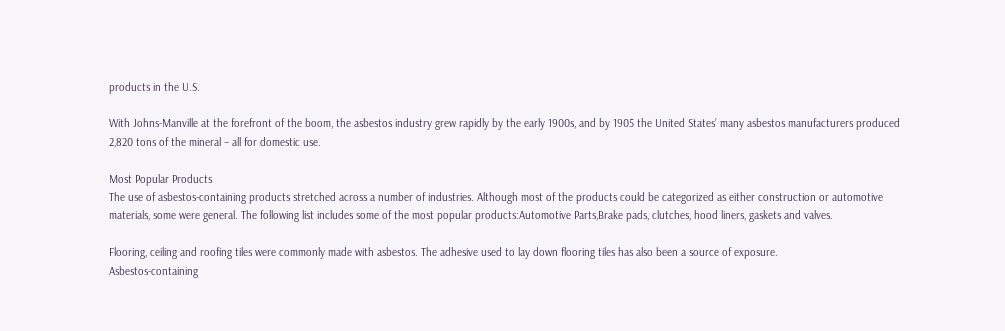products in the U.S.

With Johns-Manville at the forefront of the boom, the asbestos industry grew rapidly by the early 1900s, and by 1905 the United States’ many asbestos manufacturers produced 2,820 tons of the mineral – all for domestic use.

Most Popular Products
The use of asbestos-containing products stretched across a number of industries. Although most of the products could be categorized as either construction or automotive materials, some were general. The following list includes some of the most popular products:Automotive Parts,Brake pads, clutches, hood liners, gaskets and valves.

Flooring, ceiling and roofing tiles were commonly made with asbestos. The adhesive used to lay down flooring tiles has also been a source of exposure.
Asbestos-containing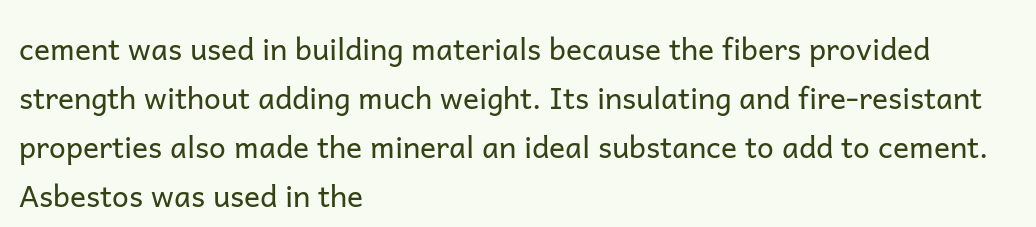cement was used in building materials because the fibers provided strength without adding much weight. Its insulating and fire-resistant properties also made the mineral an ideal substance to add to cement.
Asbestos was used in the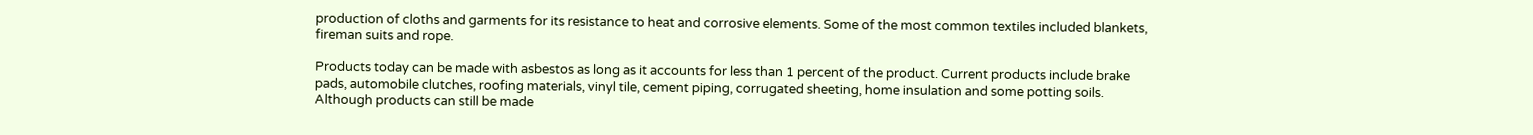production of cloths and garments for its resistance to heat and corrosive elements. Some of the most common textiles included blankets, fireman suits and rope.

Products today can be made with asbestos as long as it accounts for less than 1 percent of the product. Current products include brake pads, automobile clutches, roofing materials, vinyl tile, cement piping, corrugated sheeting, home insulation and some potting soils. Although products can still be made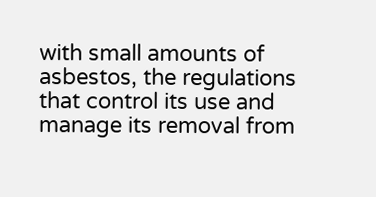with small amounts of asbestos, the regulations that control its use and manage its removal from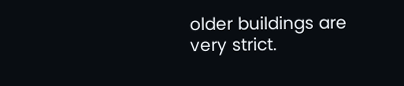older buildings are very strict.